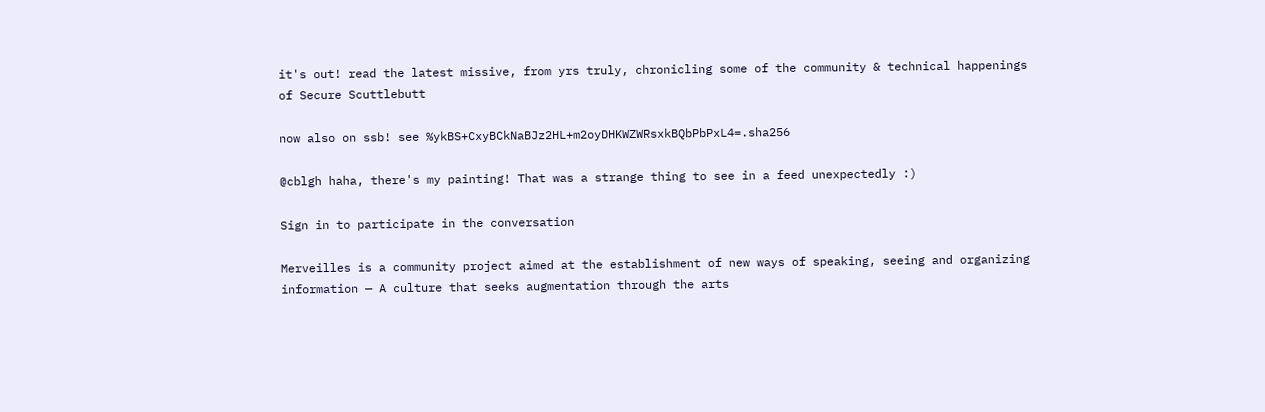it's out! read the latest missive, from yrs truly, chronicling some of the community & technical happenings of Secure Scuttlebutt

now also on ssb! see %ykBS+CxyBCkNaBJz2HL+m2oyDHKWZWRsxkBQbPbPxL4=.sha256

@cblgh haha, there's my painting! That was a strange thing to see in a feed unexpectedly :)

Sign in to participate in the conversation

Merveilles is a community project aimed at the establishment of new ways of speaking, seeing and organizing information — A culture that seeks augmentation through the arts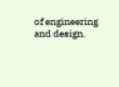of engineering and design.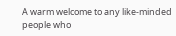A warm welcome to any like-minded people who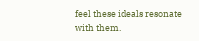feel these ideals resonate with them.